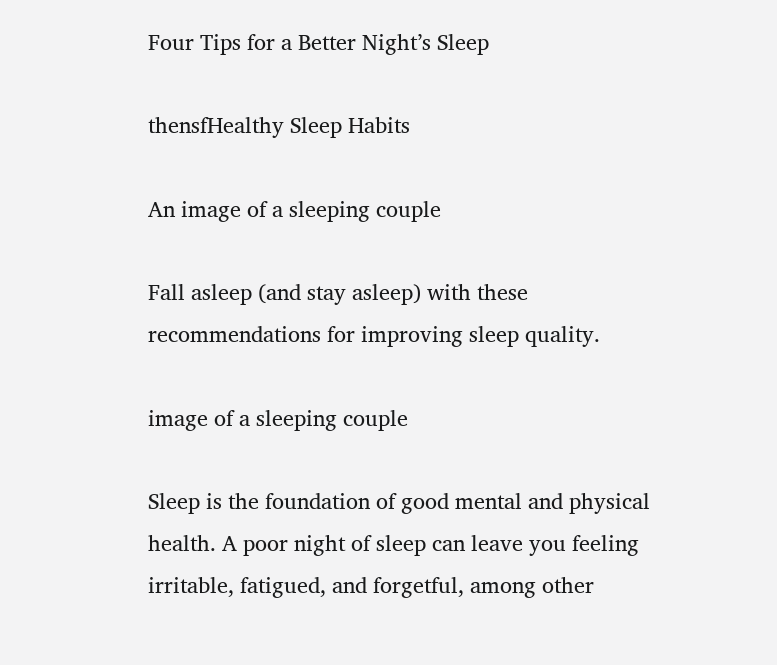Four Tips for a Better Night’s Sleep

thensfHealthy Sleep Habits

An image of a sleeping couple

Fall asleep (and stay asleep) with these recommendations for improving sleep quality.

image of a sleeping couple

Sleep is the foundation of good mental and physical health. A poor night of sleep can leave you feeling irritable, fatigued, and forgetful, among other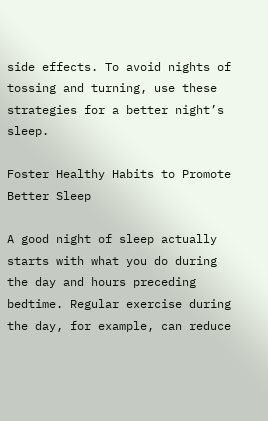side effects. To avoid nights of tossing and turning, use these strategies for a better night’s sleep.

Foster Healthy Habits to Promote Better Sleep

A good night of sleep actually starts with what you do during the day and hours preceding bedtime. Regular exercise during the day, for example, can reduce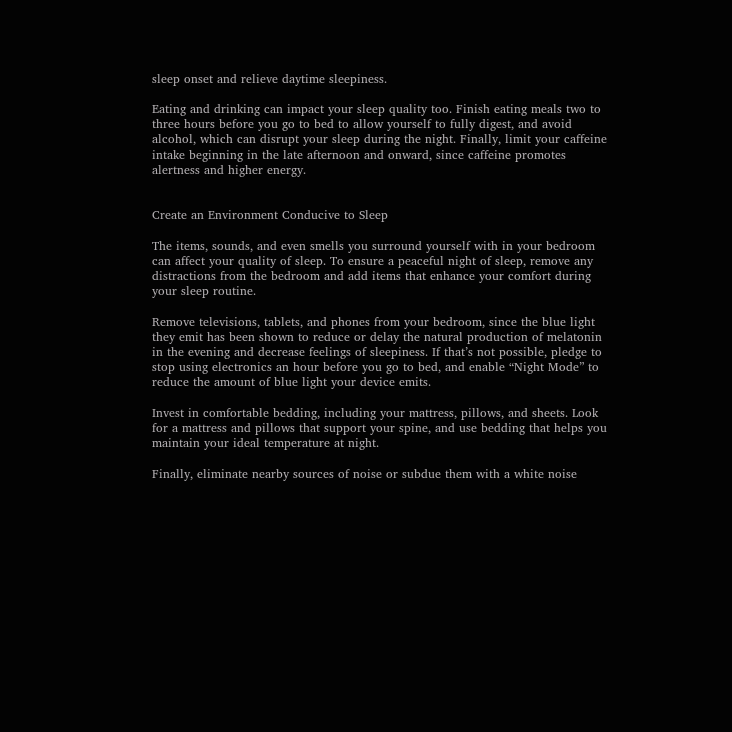sleep onset and relieve daytime sleepiness.

Eating and drinking can impact your sleep quality too. Finish eating meals two to three hours before you go to bed to allow yourself to fully digest, and avoid alcohol, which can disrupt your sleep during the night. Finally, limit your caffeine intake beginning in the late afternoon and onward, since caffeine promotes alertness and higher energy.


Create an Environment Conducive to Sleep

The items, sounds, and even smells you surround yourself with in your bedroom can affect your quality of sleep. To ensure a peaceful night of sleep, remove any distractions from the bedroom and add items that enhance your comfort during your sleep routine.

Remove televisions, tablets, and phones from your bedroom, since the blue light they emit has been shown to reduce or delay the natural production of melatonin in the evening and decrease feelings of sleepiness. If that’s not possible, pledge to stop using electronics an hour before you go to bed, and enable “Night Mode” to reduce the amount of blue light your device emits.

Invest in comfortable bedding, including your mattress, pillows, and sheets. Look for a mattress and pillows that support your spine, and use bedding that helps you maintain your ideal temperature at night.

Finally, eliminate nearby sources of noise or subdue them with a white noise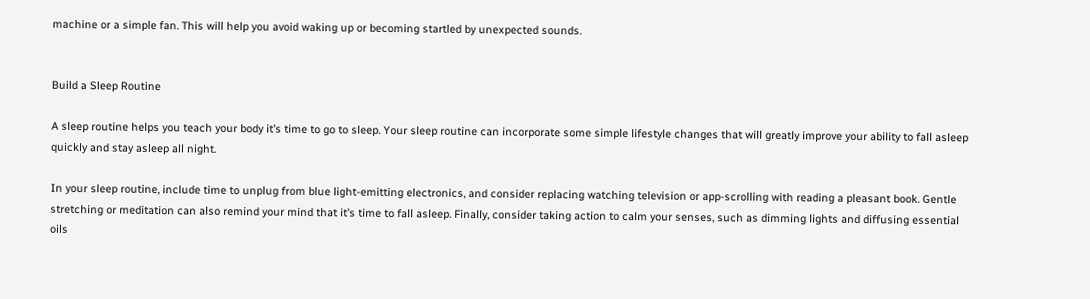machine or a simple fan. This will help you avoid waking up or becoming startled by unexpected sounds.


Build a Sleep Routine

A sleep routine helps you teach your body it’s time to go to sleep. Your sleep routine can incorporate some simple lifestyle changes that will greatly improve your ability to fall asleep quickly and stay asleep all night.

In your sleep routine, include time to unplug from blue light-emitting electronics, and consider replacing watching television or app-scrolling with reading a pleasant book. Gentle stretching or meditation can also remind your mind that it’s time to fall asleep. Finally, consider taking action to calm your senses, such as dimming lights and diffusing essential oils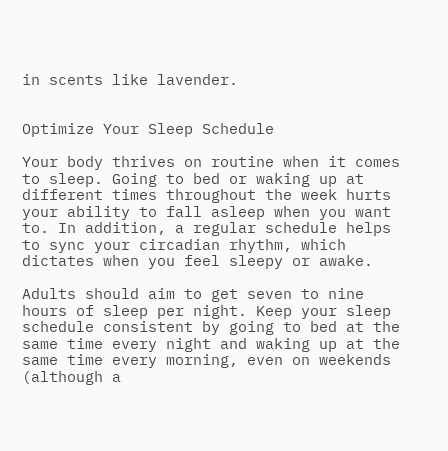in scents like lavender.


Optimize Your Sleep Schedule

Your body thrives on routine when it comes to sleep. Going to bed or waking up at different times throughout the week hurts your ability to fall asleep when you want to. In addition, a regular schedule helps to sync your circadian rhythm, which dictates when you feel sleepy or awake.

Adults should aim to get seven to nine hours of sleep per night. Keep your sleep schedule consistent by going to bed at the same time every night and waking up at the same time every morning, even on weekends (although a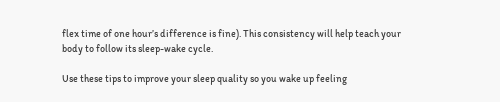flex time of one hour’s difference is fine). This consistency will help teach your body to follow its sleep-wake cycle.

Use these tips to improve your sleep quality so you wake up feeling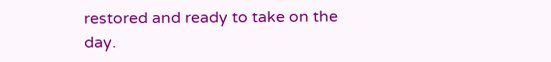restored and ready to take on the day.